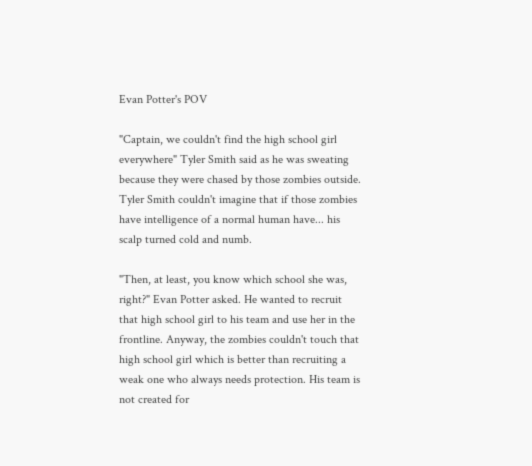Evan Potter's POV

"Captain, we couldn't find the high school girl everywhere" Tyler Smith said as he was sweating because they were chased by those zombies outside. Tyler Smith couldn't imagine that if those zombies have intelligence of a normal human have... his scalp turned cold and numb.

"Then, at least, you know which school she was, right?" Evan Potter asked. He wanted to recruit that high school girl to his team and use her in the frontline. Anyway, the zombies couldn't touch that high school girl which is better than recruiting a weak one who always needs protection. His team is not created for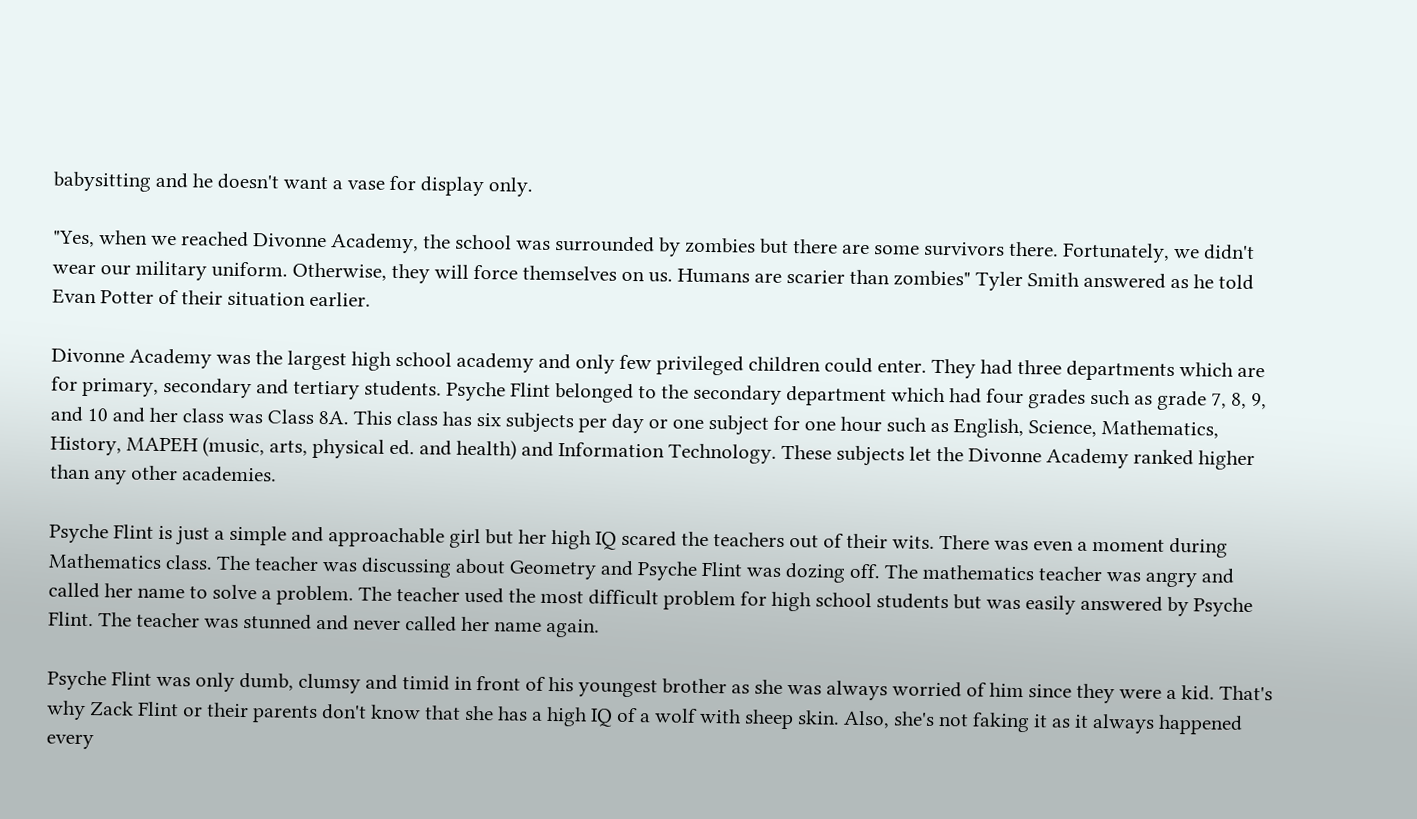babysitting and he doesn't want a vase for display only.

"Yes, when we reached Divonne Academy, the school was surrounded by zombies but there are some survivors there. Fortunately, we didn't wear our military uniform. Otherwise, they will force themselves on us. Humans are scarier than zombies" Tyler Smith answered as he told Evan Potter of their situation earlier.

Divonne Academy was the largest high school academy and only few privileged children could enter. They had three departments which are for primary, secondary and tertiary students. Psyche Flint belonged to the secondary department which had four grades such as grade 7, 8, 9, and 10 and her class was Class 8A. This class has six subjects per day or one subject for one hour such as English, Science, Mathematics, History, MAPEH (music, arts, physical ed. and health) and Information Technology. These subjects let the Divonne Academy ranked higher than any other academies.

Psyche Flint is just a simple and approachable girl but her high IQ scared the teachers out of their wits. There was even a moment during Mathematics class. The teacher was discussing about Geometry and Psyche Flint was dozing off. The mathematics teacher was angry and called her name to solve a problem. The teacher used the most difficult problem for high school students but was easily answered by Psyche Flint. The teacher was stunned and never called her name again.

Psyche Flint was only dumb, clumsy and timid in front of his youngest brother as she was always worried of him since they were a kid. That's why Zack Flint or their parents don't know that she has a high IQ of a wolf with sheep skin. Also, she's not faking it as it always happened every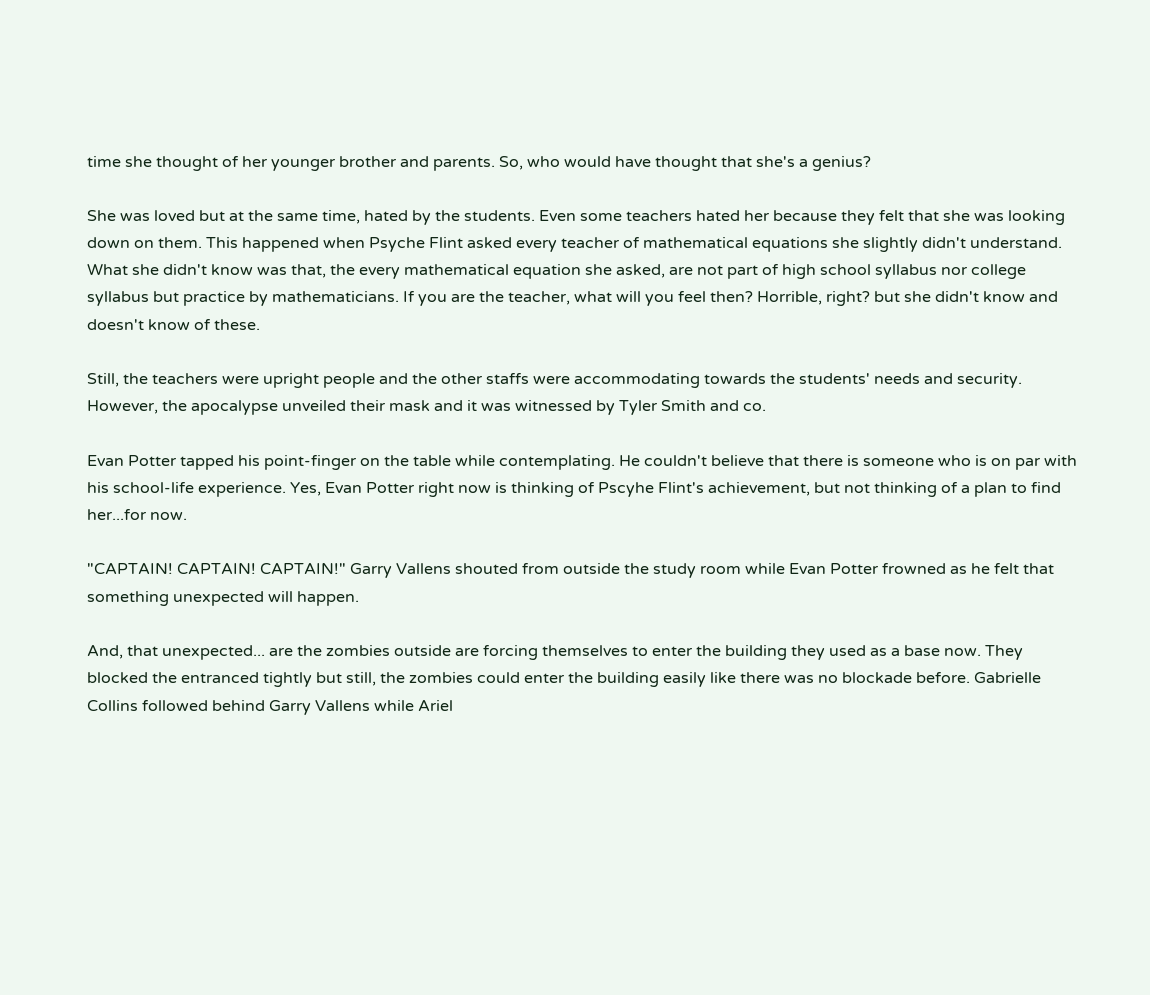time she thought of her younger brother and parents. So, who would have thought that she's a genius?

She was loved but at the same time, hated by the students. Even some teachers hated her because they felt that she was looking down on them. This happened when Psyche Flint asked every teacher of mathematical equations she slightly didn't understand. What she didn't know was that, the every mathematical equation she asked, are not part of high school syllabus nor college syllabus but practice by mathematicians. If you are the teacher, what will you feel then? Horrible, right? but she didn't know and doesn't know of these.

Still, the teachers were upright people and the other staffs were accommodating towards the students' needs and security. However, the apocalypse unveiled their mask and it was witnessed by Tyler Smith and co.

Evan Potter tapped his point-finger on the table while contemplating. He couldn't believe that there is someone who is on par with his school-life experience. Yes, Evan Potter right now is thinking of Pscyhe Flint's achievement, but not thinking of a plan to find her...for now.

"CAPTAIN! CAPTAIN! CAPTAIN!" Garry Vallens shouted from outside the study room while Evan Potter frowned as he felt that something unexpected will happen.

And, that unexpected... are the zombies outside are forcing themselves to enter the building they used as a base now. They blocked the entranced tightly but still, the zombies could enter the building easily like there was no blockade before. Gabrielle Collins followed behind Garry Vallens while Ariel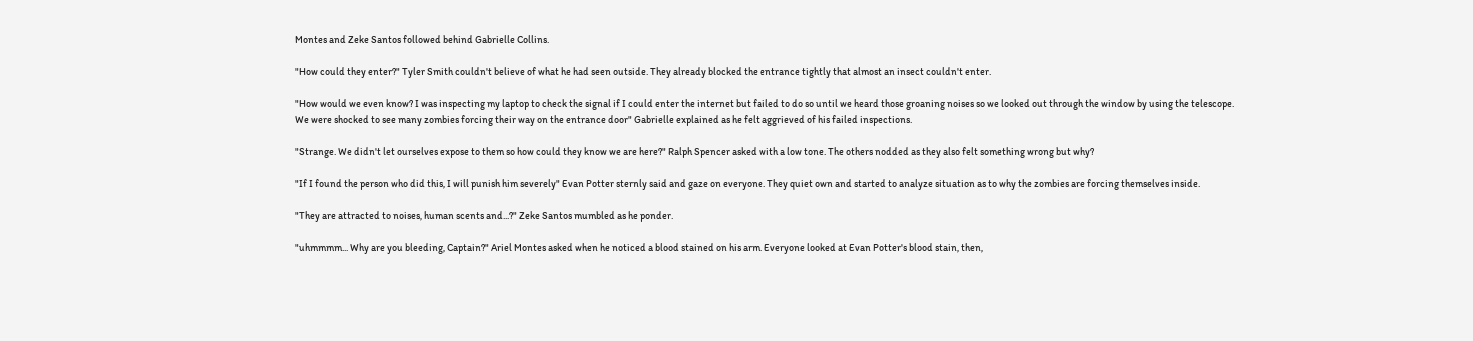Montes and Zeke Santos followed behind Gabrielle Collins.

"How could they enter?" Tyler Smith couldn't believe of what he had seen outside. They already blocked the entrance tightly that almost an insect couldn't enter.

"How would we even know? I was inspecting my laptop to check the signal if I could enter the internet but failed to do so until we heard those groaning noises so we looked out through the window by using the telescope. We were shocked to see many zombies forcing their way on the entrance door" Gabrielle explained as he felt aggrieved of his failed inspections.

"Strange. We didn't let ourselves expose to them so how could they know we are here?" Ralph Spencer asked with a low tone. The others nodded as they also felt something wrong but why?

"If I found the person who did this, I will punish him severely" Evan Potter sternly said and gaze on everyone. They quiet own and started to analyze situation as to why the zombies are forcing themselves inside.

"They are attracted to noises, human scents and...?" Zeke Santos mumbled as he ponder.

"uhmmmm... Why are you bleeding, Captain?" Ariel Montes asked when he noticed a blood stained on his arm. Everyone looked at Evan Potter's blood stain, then,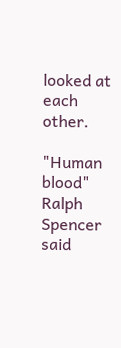looked at each other.

"Human blood" Ralph Spencer said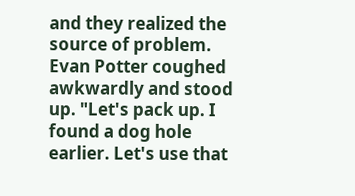and they realized the source of problem. Evan Potter coughed awkwardly and stood up. "Let's pack up. I found a dog hole earlier. Let's use that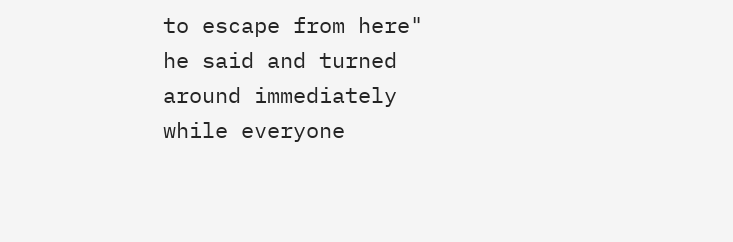to escape from here" he said and turned around immediately while everyone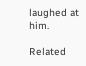laughed at him.

Related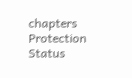chapters Protection Status